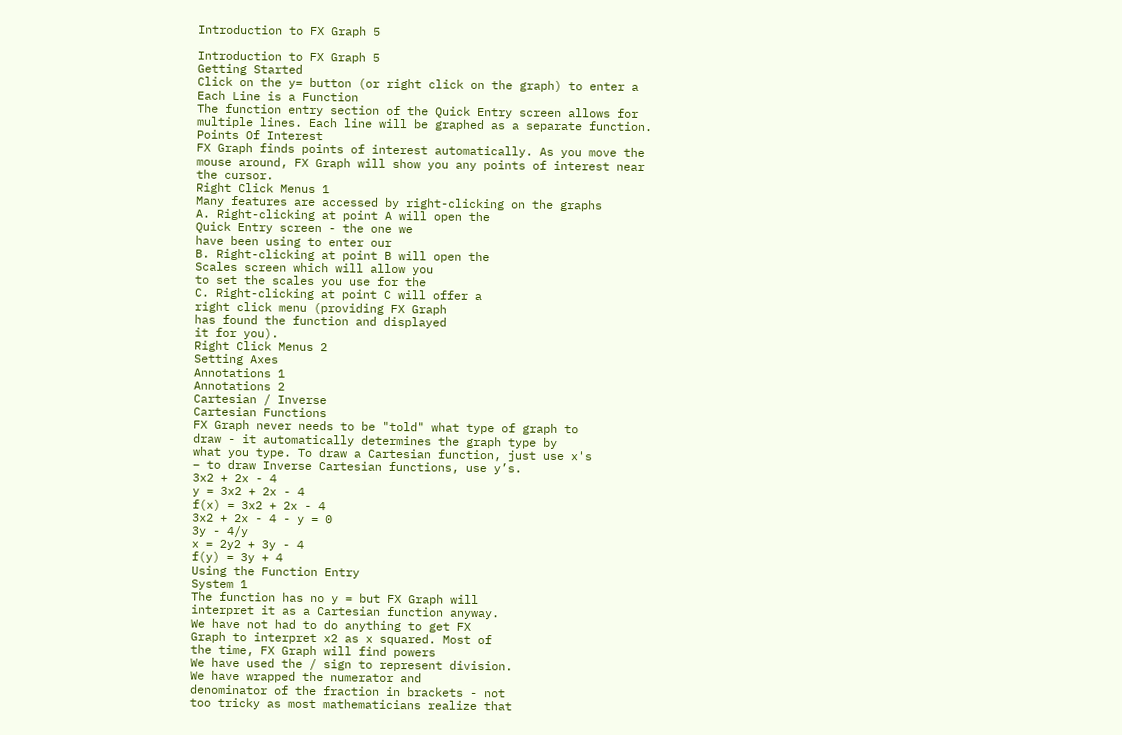Introduction to FX Graph 5

Introduction to FX Graph 5
Getting Started
Click on the y= button (or right click on the graph) to enter a
Each Line is a Function
The function entry section of the Quick Entry screen allows for
multiple lines. Each line will be graphed as a separate function.
Points Of Interest
FX Graph finds points of interest automatically. As you move the
mouse around, FX Graph will show you any points of interest near
the cursor.
Right Click Menus 1
Many features are accessed by right-clicking on the graphs
A. Right-clicking at point A will open the
Quick Entry screen - the one we
have been using to enter our
B. Right-clicking at point B will open the
Scales screen which will allow you
to set the scales you use for the
C. Right-clicking at point C will offer a
right click menu (providing FX Graph
has found the function and displayed
it for you).
Right Click Menus 2
Setting Axes
Annotations 1
Annotations 2
Cartesian / Inverse
Cartesian Functions
FX Graph never needs to be "told" what type of graph to
draw - it automatically determines the graph type by
what you type. To draw a Cartesian function, just use x's
– to draw Inverse Cartesian functions, use y’s.
3x2 + 2x - 4
y = 3x2 + 2x - 4
f(x) = 3x2 + 2x - 4
3x2 + 2x - 4 - y = 0
3y - 4/y
x = 2y2 + 3y - 4
f(y) = 3y + 4
Using the Function Entry
System 1
The function has no y = but FX Graph will
interpret it as a Cartesian function anyway.
We have not had to do anything to get FX
Graph to interpret x2 as x squared. Most of
the time, FX Graph will find powers
We have used the / sign to represent division.
We have wrapped the numerator and
denominator of the fraction in brackets - not
too tricky as most mathematicians realize that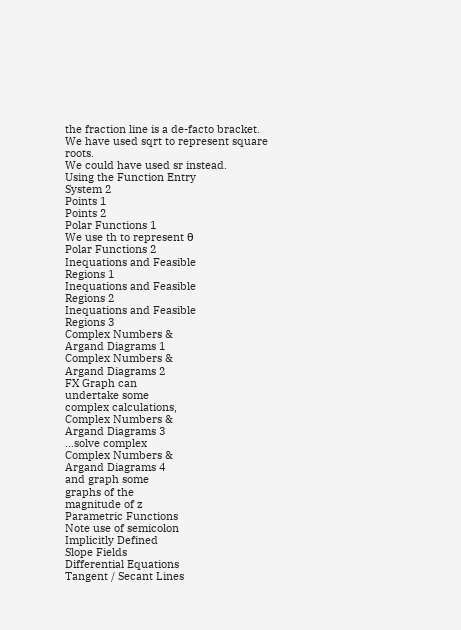the fraction line is a de-facto bracket.
We have used sqrt to represent square roots.
We could have used sr instead.
Using the Function Entry
System 2
Points 1
Points 2
Polar Functions 1
We use th to represent θ
Polar Functions 2
Inequations and Feasible
Regions 1
Inequations and Feasible
Regions 2
Inequations and Feasible
Regions 3
Complex Numbers &
Argand Diagrams 1
Complex Numbers &
Argand Diagrams 2
FX Graph can
undertake some
complex calculations,
Complex Numbers &
Argand Diagrams 3
…solve complex
Complex Numbers &
Argand Diagrams 4
and graph some
graphs of the
magnitude of z
Parametric Functions
Note use of semicolon
Implicitly Defined
Slope Fields
Differential Equations
Tangent / Secant Lines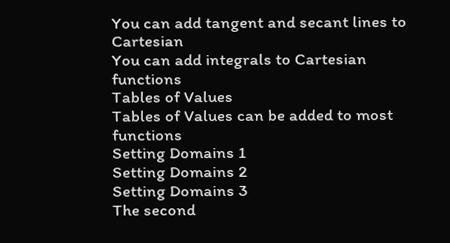You can add tangent and secant lines to Cartesian
You can add integrals to Cartesian functions
Tables of Values
Tables of Values can be added to most functions
Setting Domains 1
Setting Domains 2
Setting Domains 3
The second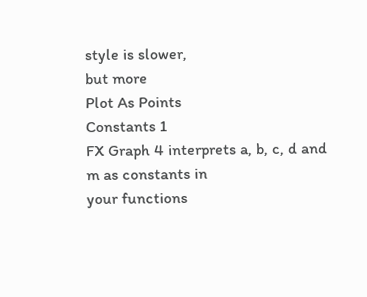style is slower,
but more
Plot As Points
Constants 1
FX Graph 4 interprets a, b, c, d and m as constants in
your functions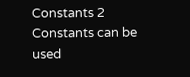Constants 2
Constants can be
used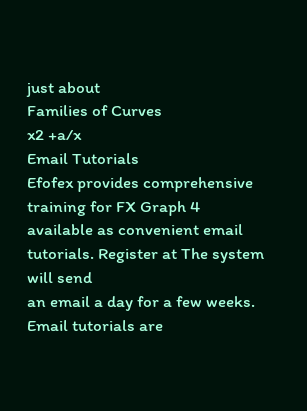just about
Families of Curves
x2 +a/x
Email Tutorials
Efofex provides comprehensive training for FX Graph 4
available as convenient email tutorials. Register at The system will send
an email a day for a few weeks.
Email tutorials are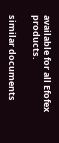available for all Efofex products.

similar documents